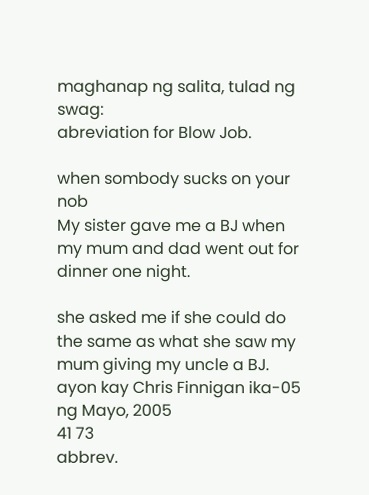maghanap ng salita, tulad ng swag:
abreviation for Blow Job.

when sombody sucks on your nob
My sister gave me a BJ when my mum and dad went out for dinner one night.

she asked me if she could do the same as what she saw my mum giving my uncle a BJ.
ayon kay Chris Finnigan ika-05 ng Mayo, 2005
41 73
abbrev.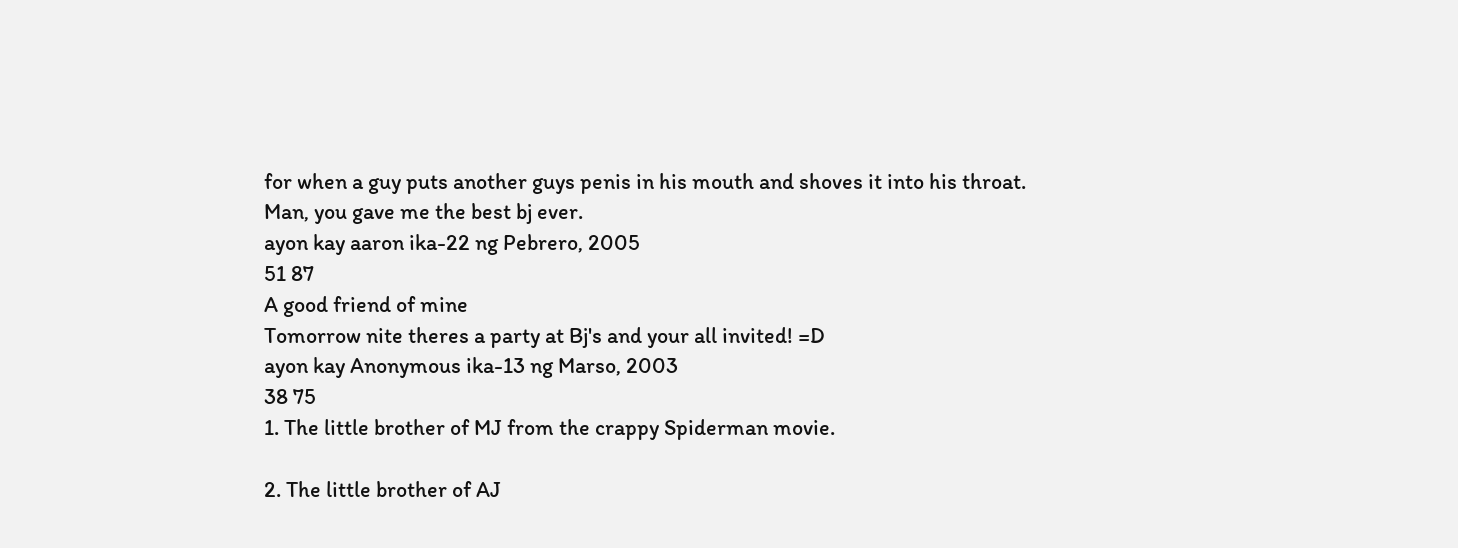for when a guy puts another guys penis in his mouth and shoves it into his throat.
Man, you gave me the best bj ever.
ayon kay aaron ika-22 ng Pebrero, 2005
51 87
A good friend of mine
Tomorrow nite theres a party at Bj's and your all invited! =D
ayon kay Anonymous ika-13 ng Marso, 2003
38 75
1. The little brother of MJ from the crappy Spiderman movie.

2. The little brother of AJ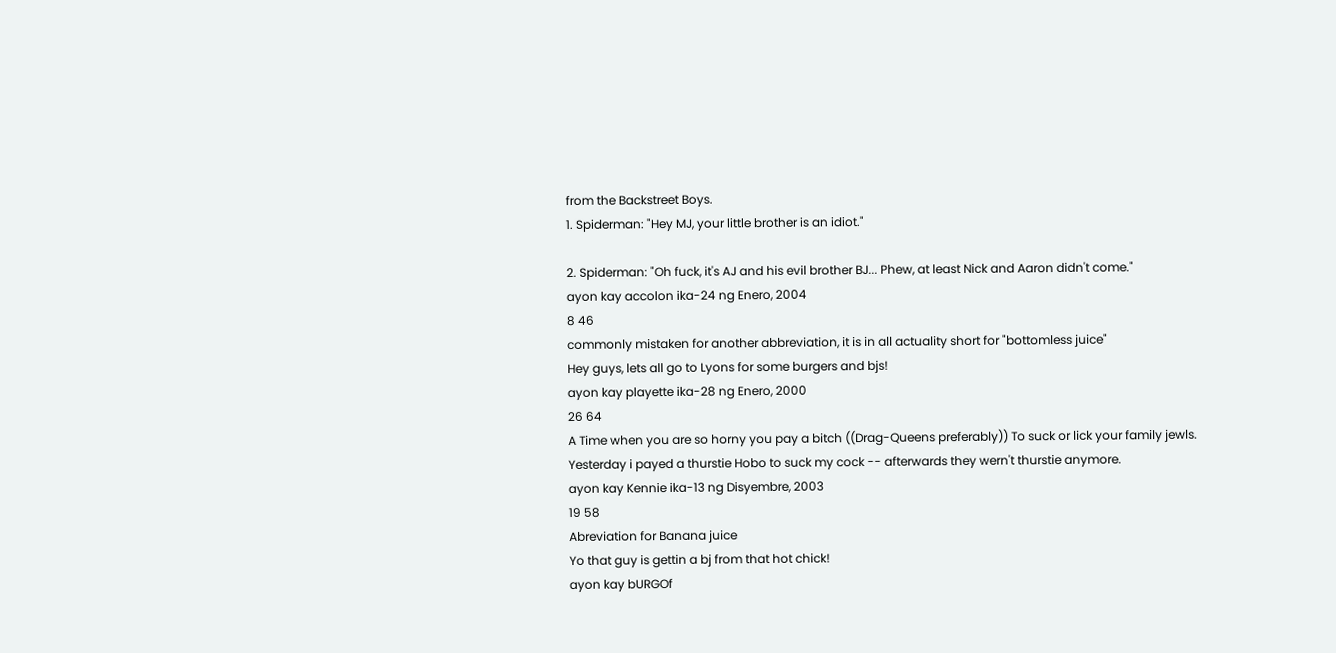from the Backstreet Boys.
1. Spiderman: "Hey MJ, your little brother is an idiot."

2. Spiderman: "Oh fuck, it's AJ and his evil brother BJ... Phew, at least Nick and Aaron didn't come."
ayon kay accolon ika-24 ng Enero, 2004
8 46
commonly mistaken for another abbreviation, it is in all actuality short for "bottomless juice"
Hey guys, lets all go to Lyons for some burgers and bjs!
ayon kay playette ika-28 ng Enero, 2000
26 64
A Time when you are so horny you pay a bitch ((Drag-Queens preferably)) To suck or lick your family jewls.
Yesterday i payed a thurstie Hobo to suck my cock -- afterwards they wern't thurstie anymore.
ayon kay Kennie ika-13 ng Disyembre, 2003
19 58
Abreviation for Banana juice
Yo that guy is gettin a bj from that hot chick!
ayon kay bURGOf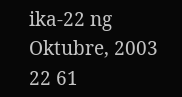ika-22 ng Oktubre, 2003
22 61